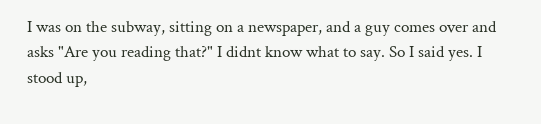I was on the subway, sitting on a newspaper, and a guy comes over and asks "Are you reading that?" I didnt know what to say. So I said yes. I stood up,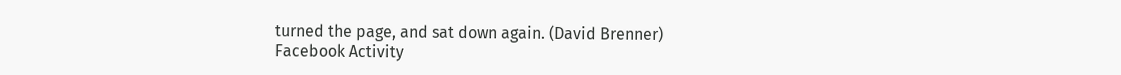turned the page, and sat down again. (David Brenner)
Facebook Activity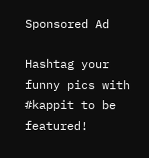Sponsored Ad

Hashtag your funny pics with #kappit to be featured!